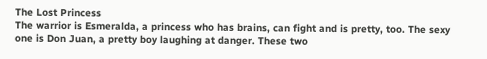The Lost Princess
The warrior is Esmeralda, a princess who has brains, can fight and is pretty, too. The sexy one is Don Juan, a pretty boy laughing at danger. These two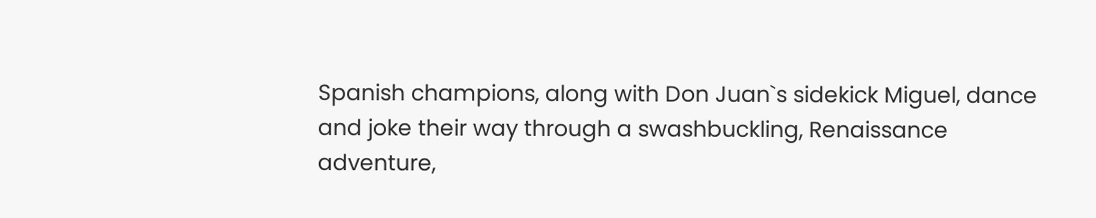Spanish champions, along with Don Juan`s sidekick Miguel, dance and joke their way through a swashbuckling, Renaissance adventure,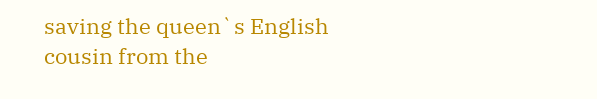saving the queen`s English cousin from the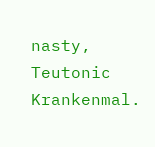nasty, Teutonic Krankenmal.